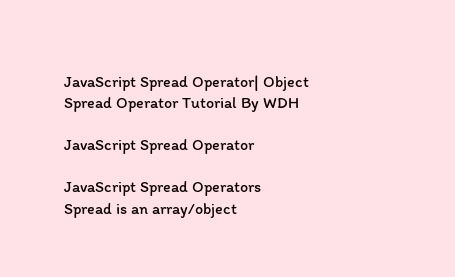JavaScript Spread Operator| Object Spread Operator Tutorial By WDH

JavaScript Spread Operator

JavaScript Spread Operators
Spread is an array/object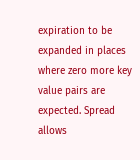expiration to be expanded in places where zero more key value pairs are expected. Spread allows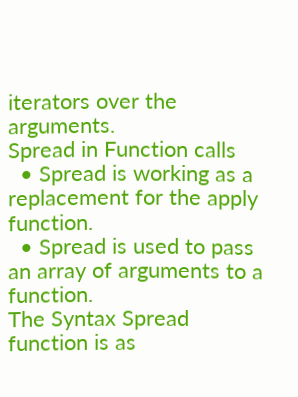iterators over the arguments.
Spread in Function calls
  • Spread is working as a replacement for the apply function.
  • Spread is used to pass an array of arguments to a function.
The Syntax Spread function is as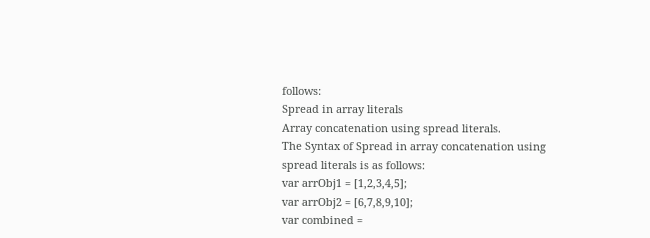follows:
Spread in array literals
Array concatenation using spread literals.
The Syntax of Spread in array concatenation using spread literals is as follows:
var arrObj1 = [1,2,3,4,5];
var arrObj2 = [6,7,8,9,10];
var combined =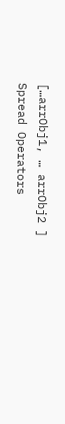[…arrObj1, … arrObj2 ]
Spread Operators